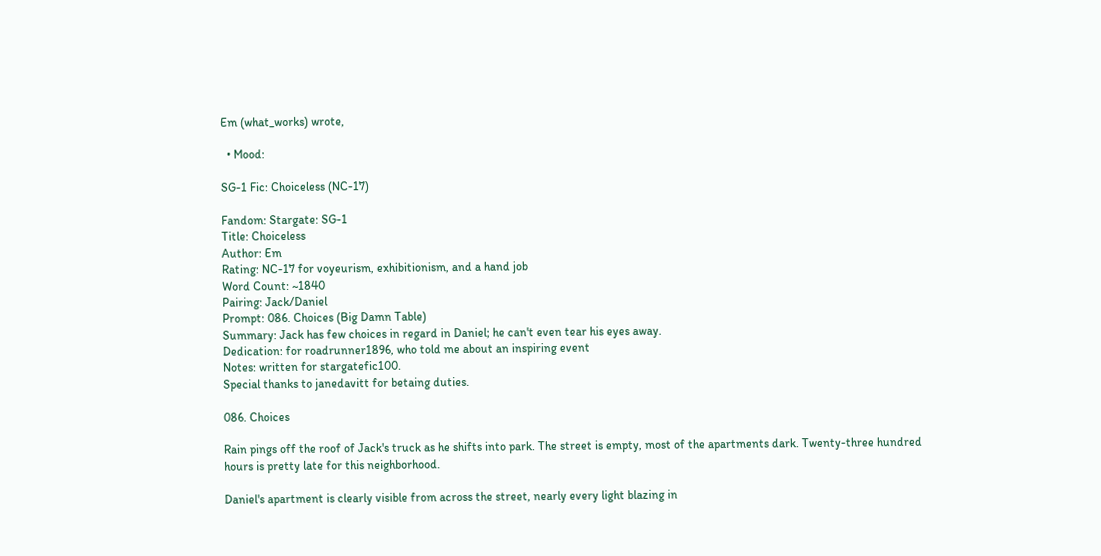Em (what_works) wrote,

  • Mood:

SG-1 Fic: Choiceless (NC-17)

Fandom: Stargate: SG-1
Title: Choiceless
Author: Em
Rating: NC-17 for voyeurism, exhibitionism, and a hand job
Word Count: ~1840
Pairing: Jack/Daniel
Prompt: 086. Choices (Big Damn Table)
Summary: Jack has few choices in regard in Daniel; he can't even tear his eyes away.
Dedication: for roadrunner1896, who told me about an inspiring event
Notes: written for stargatefic100.
Special thanks to janedavitt for betaing duties.

086. Choices

Rain pings off the roof of Jack's truck as he shifts into park. The street is empty, most of the apartments dark. Twenty-three hundred hours is pretty late for this neighborhood.

Daniel's apartment is clearly visible from across the street, nearly every light blazing in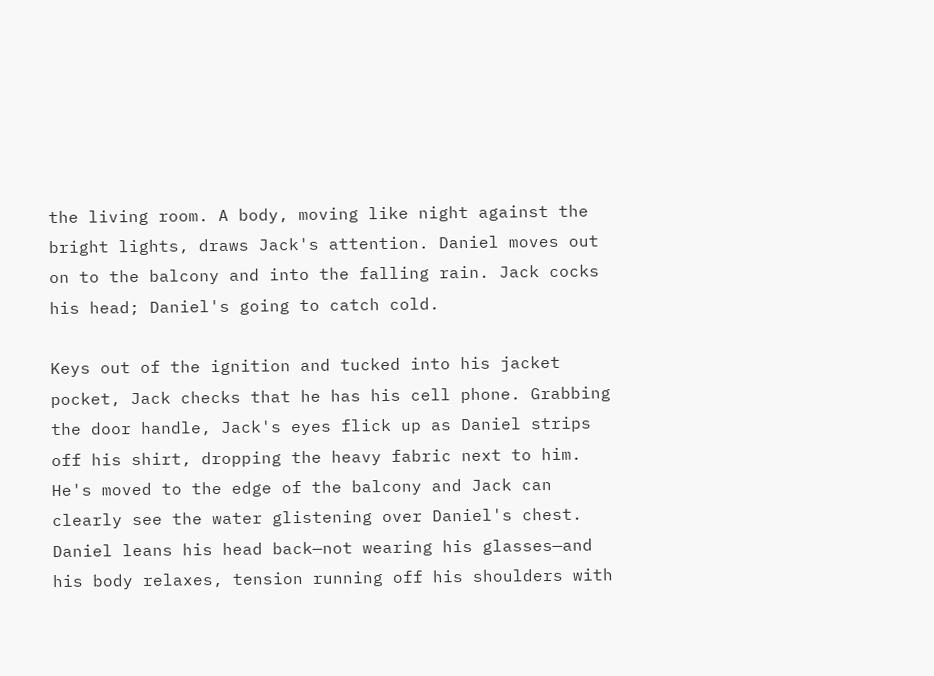the living room. A body, moving like night against the bright lights, draws Jack's attention. Daniel moves out on to the balcony and into the falling rain. Jack cocks his head; Daniel's going to catch cold.

Keys out of the ignition and tucked into his jacket pocket, Jack checks that he has his cell phone. Grabbing the door handle, Jack's eyes flick up as Daniel strips off his shirt, dropping the heavy fabric next to him. He's moved to the edge of the balcony and Jack can clearly see the water glistening over Daniel's chest. Daniel leans his head back—not wearing his glasses—and his body relaxes, tension running off his shoulders with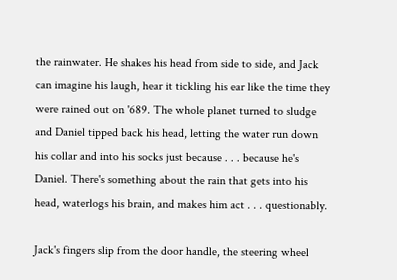the rainwater. He shakes his head from side to side, and Jack can imagine his laugh, hear it tickling his ear like the time they were rained out on '689. The whole planet turned to sludge and Daniel tipped back his head, letting the water run down his collar and into his socks just because . . . because he's Daniel. There's something about the rain that gets into his head, waterlogs his brain, and makes him act . . . questionably.

Jack's fingers slip from the door handle, the steering wheel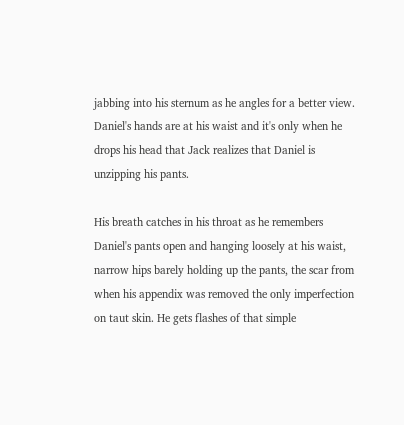jabbing into his sternum as he angles for a better view. Daniel's hands are at his waist and it's only when he drops his head that Jack realizes that Daniel is unzipping his pants.

His breath catches in his throat as he remembers Daniel's pants open and hanging loosely at his waist, narrow hips barely holding up the pants, the scar from when his appendix was removed the only imperfection on taut skin. He gets flashes of that simple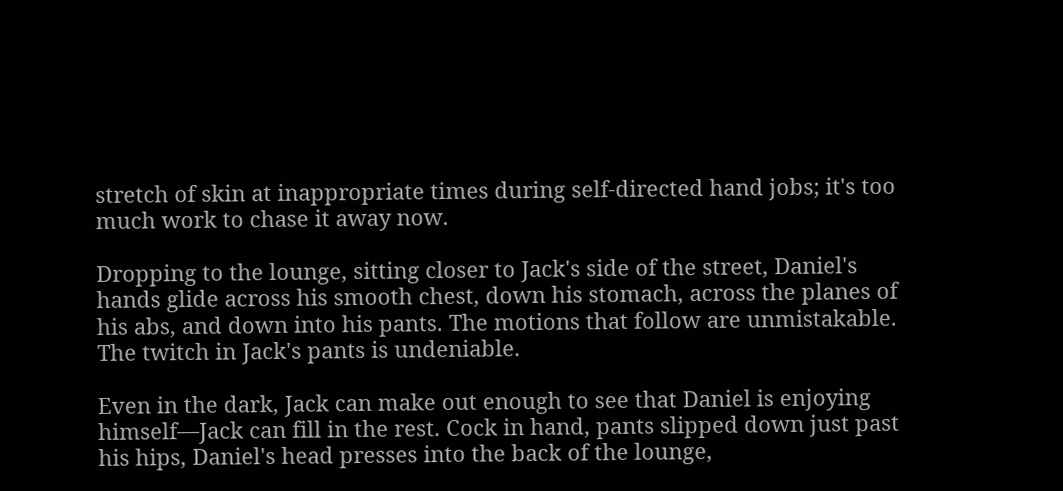stretch of skin at inappropriate times during self-directed hand jobs; it's too much work to chase it away now.

Dropping to the lounge, sitting closer to Jack's side of the street, Daniel's hands glide across his smooth chest, down his stomach, across the planes of his abs, and down into his pants. The motions that follow are unmistakable. The twitch in Jack's pants is undeniable.

Even in the dark, Jack can make out enough to see that Daniel is enjoying himself—Jack can fill in the rest. Cock in hand, pants slipped down just past his hips, Daniel's head presses into the back of the lounge,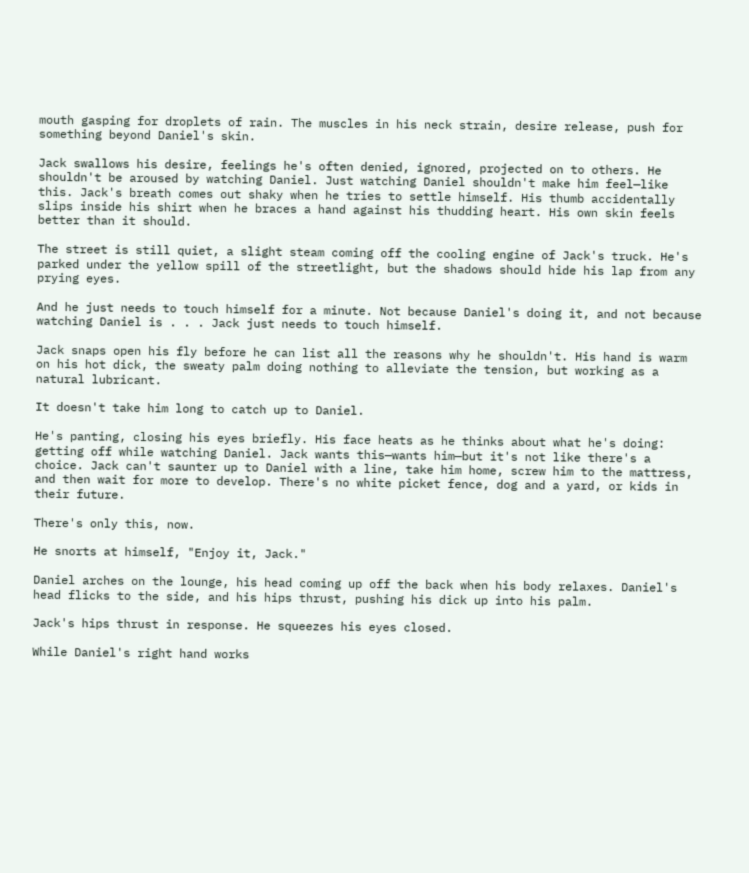mouth gasping for droplets of rain. The muscles in his neck strain, desire release, push for something beyond Daniel's skin.

Jack swallows his desire, feelings he's often denied, ignored, projected on to others. He shouldn't be aroused by watching Daniel. Just watching Daniel shouldn't make him feel—like this. Jack's breath comes out shaky when he tries to settle himself. His thumb accidentally slips inside his shirt when he braces a hand against his thudding heart. His own skin feels better than it should.

The street is still quiet, a slight steam coming off the cooling engine of Jack's truck. He's parked under the yellow spill of the streetlight, but the shadows should hide his lap from any prying eyes.

And he just needs to touch himself for a minute. Not because Daniel's doing it, and not because watching Daniel is . . . Jack just needs to touch himself.

Jack snaps open his fly before he can list all the reasons why he shouldn't. His hand is warm on his hot dick, the sweaty palm doing nothing to alleviate the tension, but working as a natural lubricant.

It doesn't take him long to catch up to Daniel.

He's panting, closing his eyes briefly. His face heats as he thinks about what he's doing: getting off while watching Daniel. Jack wants this—wants him—but it's not like there's a choice. Jack can't saunter up to Daniel with a line, take him home, screw him to the mattress, and then wait for more to develop. There's no white picket fence, dog and a yard, or kids in their future.

There's only this, now.

He snorts at himself, "Enjoy it, Jack."

Daniel arches on the lounge, his head coming up off the back when his body relaxes. Daniel's head flicks to the side, and his hips thrust, pushing his dick up into his palm.

Jack's hips thrust in response. He squeezes his eyes closed.

While Daniel's right hand works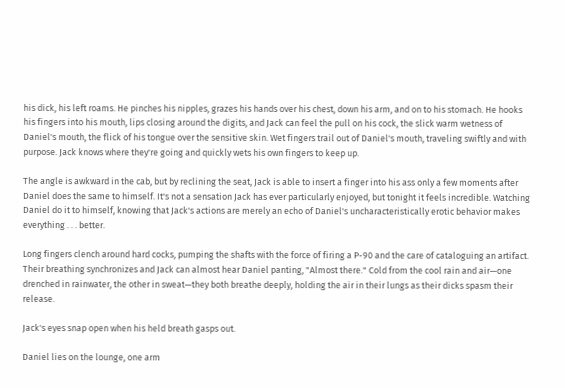his dick, his left roams. He pinches his nipples, grazes his hands over his chest, down his arm, and on to his stomach. He hooks his fingers into his mouth, lips closing around the digits, and Jack can feel the pull on his cock, the slick warm wetness of Daniel's mouth, the flick of his tongue over the sensitive skin. Wet fingers trail out of Daniel's mouth, traveling swiftly and with purpose. Jack knows where they're going and quickly wets his own fingers to keep up.

The angle is awkward in the cab, but by reclining the seat, Jack is able to insert a finger into his ass only a few moments after Daniel does the same to himself. It's not a sensation Jack has ever particularly enjoyed, but tonight it feels incredible. Watching Daniel do it to himself, knowing that Jack's actions are merely an echo of Daniel's uncharacteristically erotic behavior makes everything . . . better.

Long fingers clench around hard cocks, pumping the shafts with the force of firing a P-90 and the care of cataloguing an artifact. Their breathing synchronizes and Jack can almost hear Daniel panting, "Almost there." Cold from the cool rain and air—one drenched in rainwater, the other in sweat—they both breathe deeply, holding the air in their lungs as their dicks spasm their release.

Jack's eyes snap open when his held breath gasps out.

Daniel lies on the lounge, one arm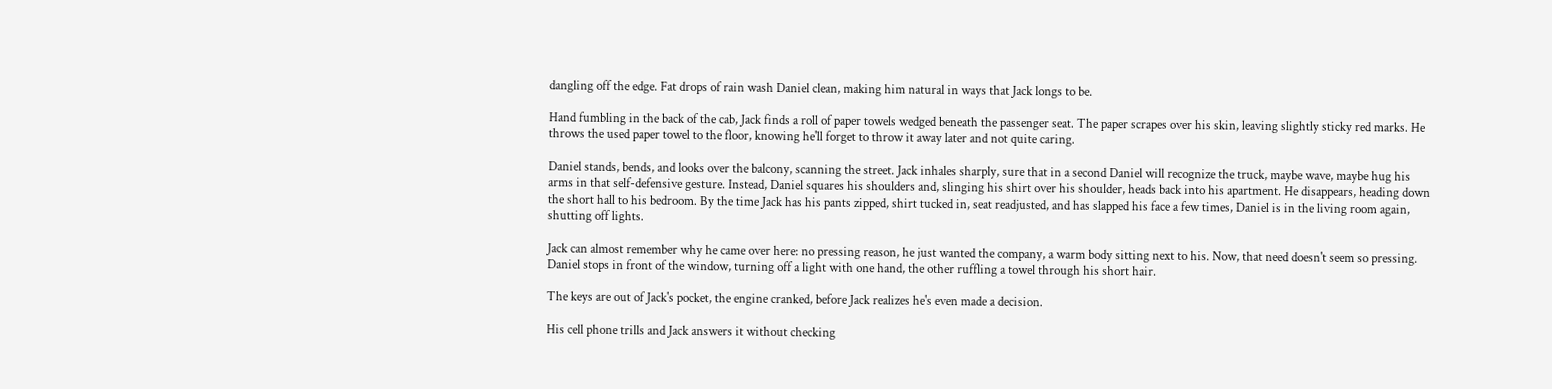dangling off the edge. Fat drops of rain wash Daniel clean, making him natural in ways that Jack longs to be.

Hand fumbling in the back of the cab, Jack finds a roll of paper towels wedged beneath the passenger seat. The paper scrapes over his skin, leaving slightly sticky red marks. He throws the used paper towel to the floor, knowing he'll forget to throw it away later and not quite caring.

Daniel stands, bends, and looks over the balcony, scanning the street. Jack inhales sharply, sure that in a second Daniel will recognize the truck, maybe wave, maybe hug his arms in that self-defensive gesture. Instead, Daniel squares his shoulders and, slinging his shirt over his shoulder, heads back into his apartment. He disappears, heading down the short hall to his bedroom. By the time Jack has his pants zipped, shirt tucked in, seat readjusted, and has slapped his face a few times, Daniel is in the living room again, shutting off lights.

Jack can almost remember why he came over here: no pressing reason, he just wanted the company, a warm body sitting next to his. Now, that need doesn't seem so pressing. Daniel stops in front of the window, turning off a light with one hand, the other ruffling a towel through his short hair.

The keys are out of Jack's pocket, the engine cranked, before Jack realizes he's even made a decision.

His cell phone trills and Jack answers it without checking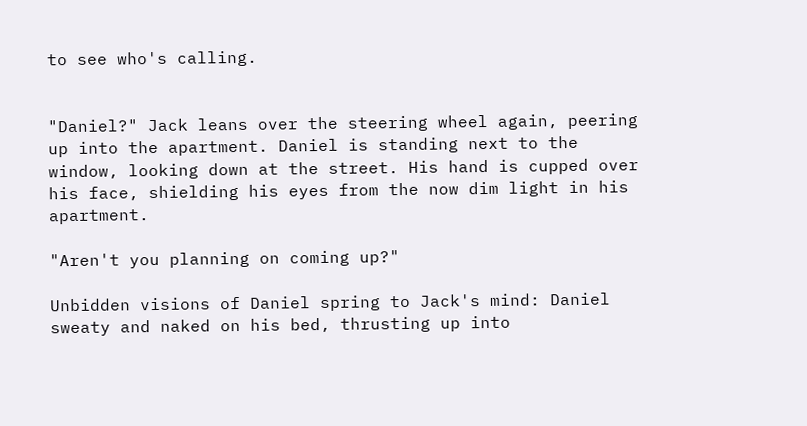to see who's calling.


"Daniel?" Jack leans over the steering wheel again, peering up into the apartment. Daniel is standing next to the window, looking down at the street. His hand is cupped over his face, shielding his eyes from the now dim light in his apartment.

"Aren't you planning on coming up?"

Unbidden visions of Daniel spring to Jack's mind: Daniel sweaty and naked on his bed, thrusting up into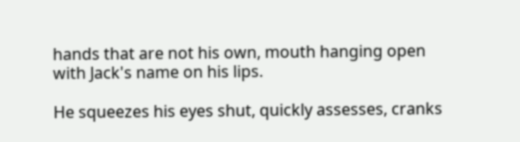hands that are not his own, mouth hanging open with Jack's name on his lips.

He squeezes his eyes shut, quickly assesses, cranks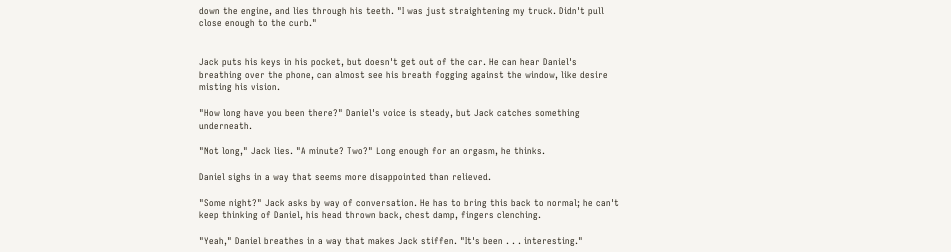down the engine, and lies through his teeth. "I was just straightening my truck. Didn't pull close enough to the curb."


Jack puts his keys in his pocket, but doesn't get out of the car. He can hear Daniel's breathing over the phone, can almost see his breath fogging against the window, like desire misting his vision.

"How long have you been there?" Daniel's voice is steady, but Jack catches something underneath.

"Not long," Jack lies. "A minute? Two?" Long enough for an orgasm, he thinks.

Daniel sighs in a way that seems more disappointed than relieved.

"Some night?" Jack asks by way of conversation. He has to bring this back to normal; he can't keep thinking of Daniel, his head thrown back, chest damp, fingers clenching.

"Yeah," Daniel breathes in a way that makes Jack stiffen. "It's been . . . interesting."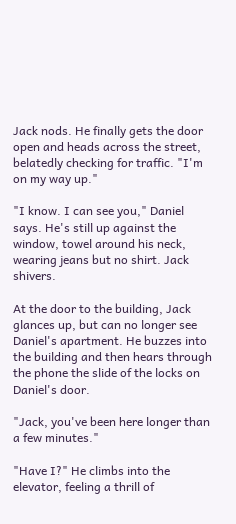Jack nods. He finally gets the door open and heads across the street, belatedly checking for traffic. "I'm on my way up."

"I know. I can see you," Daniel says. He's still up against the window, towel around his neck, wearing jeans but no shirt. Jack shivers.

At the door to the building, Jack glances up, but can no longer see Daniel's apartment. He buzzes into the building and then hears through the phone the slide of the locks on Daniel's door.

"Jack, you've been here longer than a few minutes."

"Have I?" He climbs into the elevator, feeling a thrill of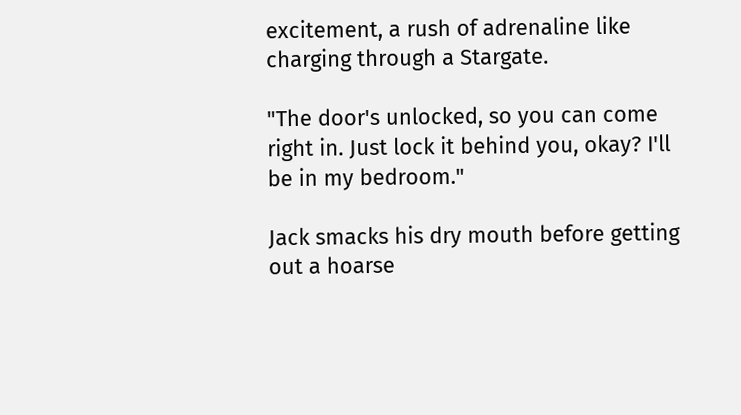excitement, a rush of adrenaline like charging through a Stargate.

"The door's unlocked, so you can come right in. Just lock it behind you, okay? I'll be in my bedroom."

Jack smacks his dry mouth before getting out a hoarse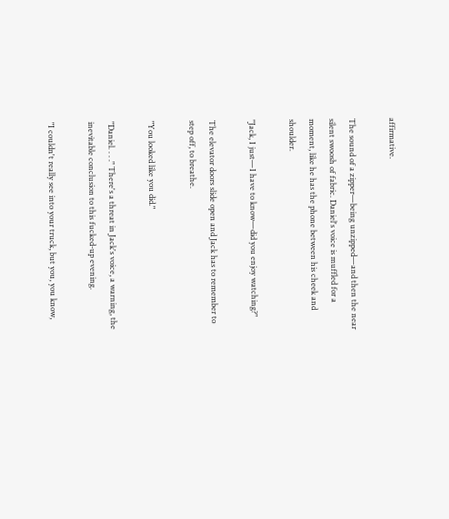affirmative.

The sound of a zipper—being unzipped—and then the near silent swoosh of fabric. Daniel's voice is muffled for a moment, like he has the phone between his cheek and shoulder.

"Jack, I just—I have to know—did you enjoy watching?"

The elevator doors slide open and Jack has to remember to step off, to breathe.

"You looked like you did."

"Daniel. . . ." There's a threat in Jack's voice, a warning, the inevitable conclusion to this fucked-up evening.

"I couldn't really see into your truck, but you, you know,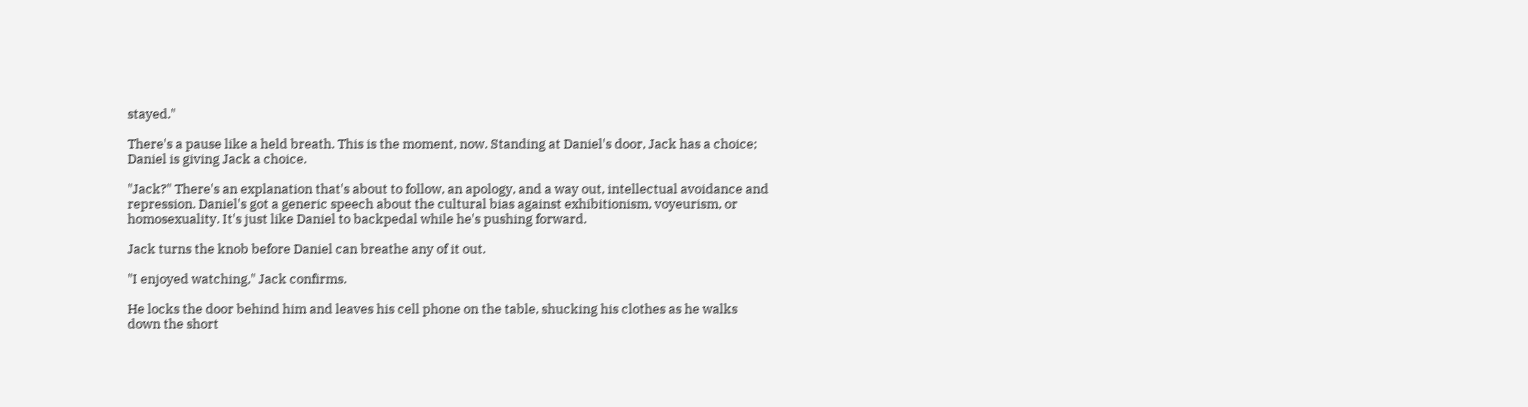stayed."

There's a pause like a held breath. This is the moment, now. Standing at Daniel's door, Jack has a choice; Daniel is giving Jack a choice.

"Jack?" There's an explanation that's about to follow, an apology, and a way out, intellectual avoidance and repression. Daniel's got a generic speech about the cultural bias against exhibitionism, voyeurism, or homosexuality. It's just like Daniel to backpedal while he's pushing forward.

Jack turns the knob before Daniel can breathe any of it out.

"I enjoyed watching," Jack confirms.

He locks the door behind him and leaves his cell phone on the table, shucking his clothes as he walks down the short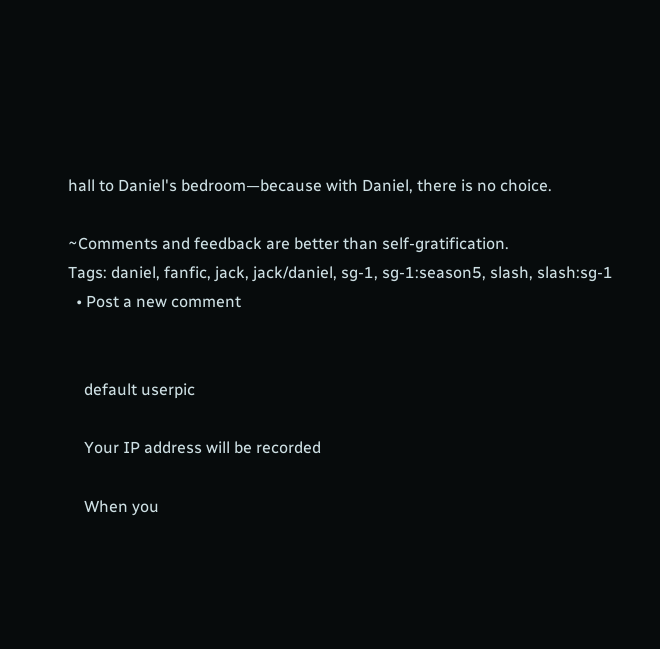hall to Daniel's bedroom—because with Daniel, there is no choice.

~Comments and feedback are better than self-gratification.
Tags: daniel, fanfic, jack, jack/daniel, sg-1, sg-1:season5, slash, slash:sg-1
  • Post a new comment


    default userpic

    Your IP address will be recorded

    When you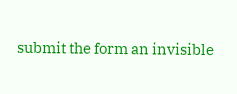submit the form an invisible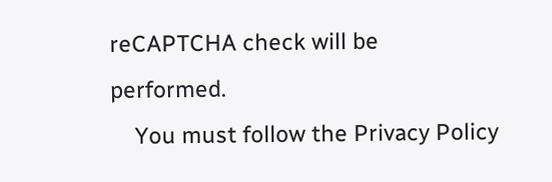reCAPTCHA check will be performed.
    You must follow the Privacy Policy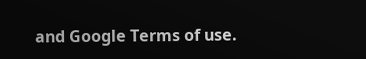and Google Terms of use.